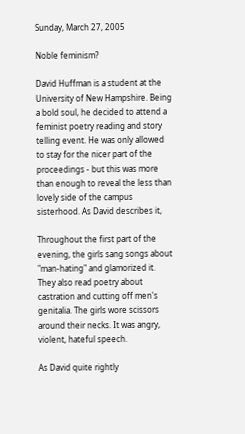Sunday, March 27, 2005

Noble feminism?

David Huffman is a student at the University of New Hampshire. Being a bold soul, he decided to attend a feminist poetry reading and story telling event. He was only allowed to stay for the nicer part of the proceedings - but this was more than enough to reveal the less than lovely side of the campus sisterhood. As David describes it,

Throughout the first part of the evening, the girls sang songs about "man-hating" and glamorized it. They also read poetry about castration and cutting off men's genitalia. The girls wore scissors around their necks. It was angry, violent, hateful speech.

As David quite rightly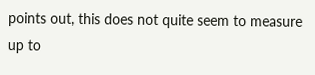points out, this does not quite seem to measure up to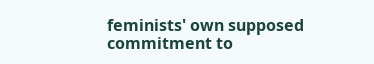feminists' own supposed commitment to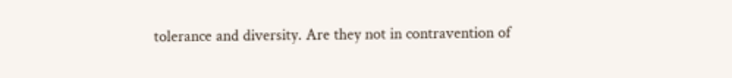tolerance and diversity. Are they not in contravention of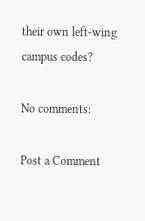their own left-wing campus codes?

No comments:

Post a Comment